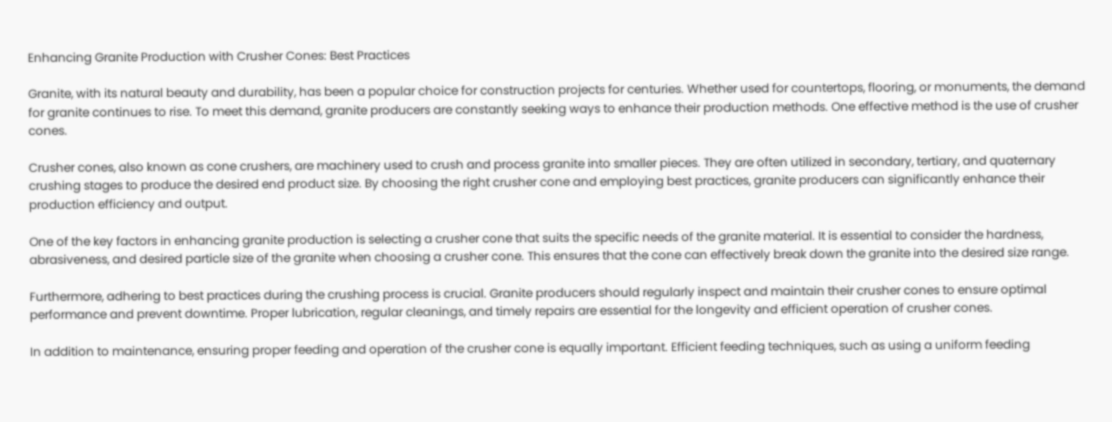Enhancing Granite Production with Crusher Cones: Best Practices

Granite, with its natural beauty and durability, has been a popular choice for construction projects for centuries. Whether used for countertops, flooring, or monuments, the demand for granite continues to rise. To meet this demand, granite producers are constantly seeking ways to enhance their production methods. One effective method is the use of crusher cones.

Crusher cones, also known as cone crushers, are machinery used to crush and process granite into smaller pieces. They are often utilized in secondary, tertiary, and quaternary crushing stages to produce the desired end product size. By choosing the right crusher cone and employing best practices, granite producers can significantly enhance their production efficiency and output.

One of the key factors in enhancing granite production is selecting a crusher cone that suits the specific needs of the granite material. It is essential to consider the hardness, abrasiveness, and desired particle size of the granite when choosing a crusher cone. This ensures that the cone can effectively break down the granite into the desired size range.

Furthermore, adhering to best practices during the crushing process is crucial. Granite producers should regularly inspect and maintain their crusher cones to ensure optimal performance and prevent downtime. Proper lubrication, regular cleanings, and timely repairs are essential for the longevity and efficient operation of crusher cones.

In addition to maintenance, ensuring proper feeding and operation of the crusher cone is equally important. Efficient feeding techniques, such as using a uniform feeding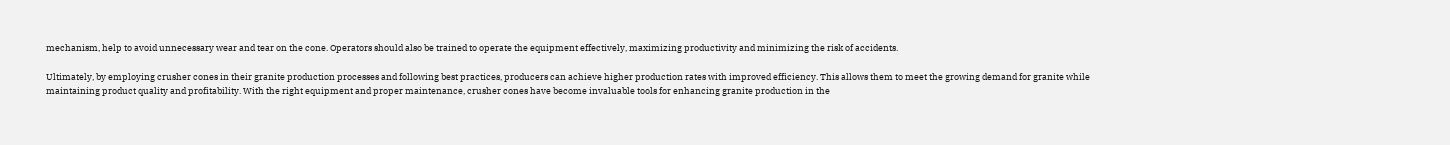mechanism, help to avoid unnecessary wear and tear on the cone. Operators should also be trained to operate the equipment effectively, maximizing productivity and minimizing the risk of accidents.

Ultimately, by employing crusher cones in their granite production processes and following best practices, producers can achieve higher production rates with improved efficiency. This allows them to meet the growing demand for granite while maintaining product quality and profitability. With the right equipment and proper maintenance, crusher cones have become invaluable tools for enhancing granite production in the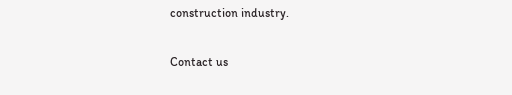construction industry.

Contact us